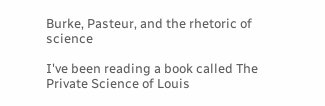Burke, Pasteur, and the rhetoric of science

I've been reading a book called The Private Science of Louis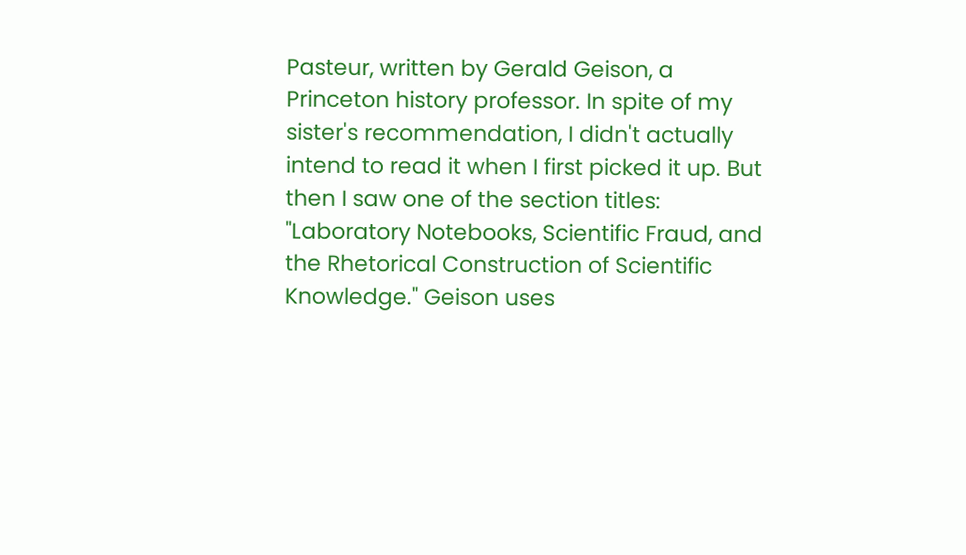Pasteur, written by Gerald Geison, a Princeton history professor. In spite of my sister's recommendation, I didn't actually intend to read it when I first picked it up. But then I saw one of the section titles: "Laboratory Notebooks, Scientific Fraud, and the Rhetorical Construction of Scientific Knowledge." Geison uses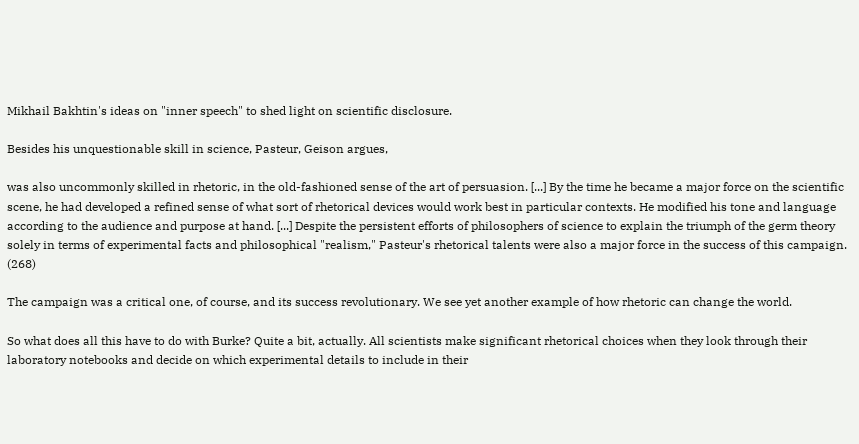Mikhail Bakhtin's ideas on "inner speech" to shed light on scientific disclosure.

Besides his unquestionable skill in science, Pasteur, Geison argues,

was also uncommonly skilled in rhetoric, in the old-fashioned sense of the art of persuasion. [...] By the time he became a major force on the scientific scene, he had developed a refined sense of what sort of rhetorical devices would work best in particular contexts. He modified his tone and language according to the audience and purpose at hand. [...] Despite the persistent efforts of philosophers of science to explain the triumph of the germ theory solely in terms of experimental facts and philosophical "realism," Pasteur's rhetorical talents were also a major force in the success of this campaign. (268)

The campaign was a critical one, of course, and its success revolutionary. We see yet another example of how rhetoric can change the world.

So what does all this have to do with Burke? Quite a bit, actually. All scientists make significant rhetorical choices when they look through their laboratory notebooks and decide on which experimental details to include in their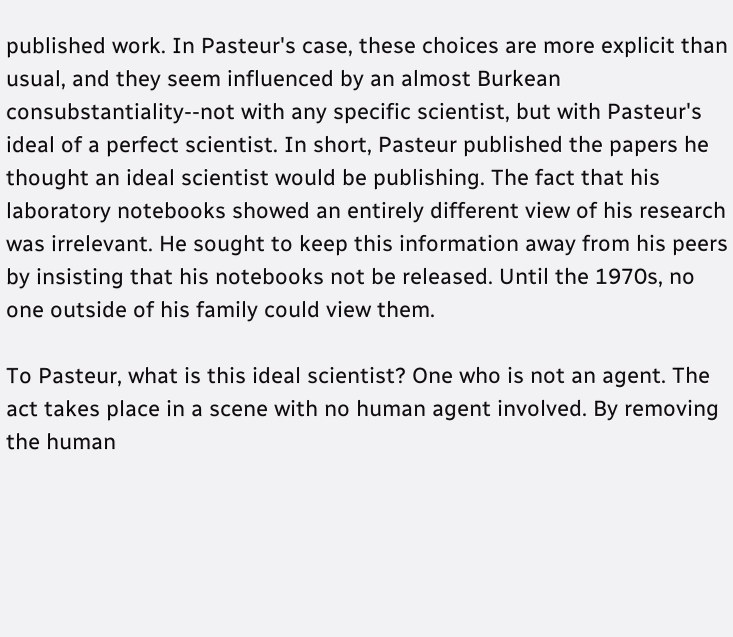published work. In Pasteur's case, these choices are more explicit than usual, and they seem influenced by an almost Burkean consubstantiality--not with any specific scientist, but with Pasteur's ideal of a perfect scientist. In short, Pasteur published the papers he thought an ideal scientist would be publishing. The fact that his laboratory notebooks showed an entirely different view of his research was irrelevant. He sought to keep this information away from his peers by insisting that his notebooks not be released. Until the 1970s, no one outside of his family could view them.

To Pasteur, what is this ideal scientist? One who is not an agent. The act takes place in a scene with no human agent involved. By removing the human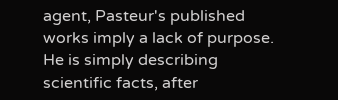agent, Pasteur's published works imply a lack of purpose. He is simply describing scientific facts, after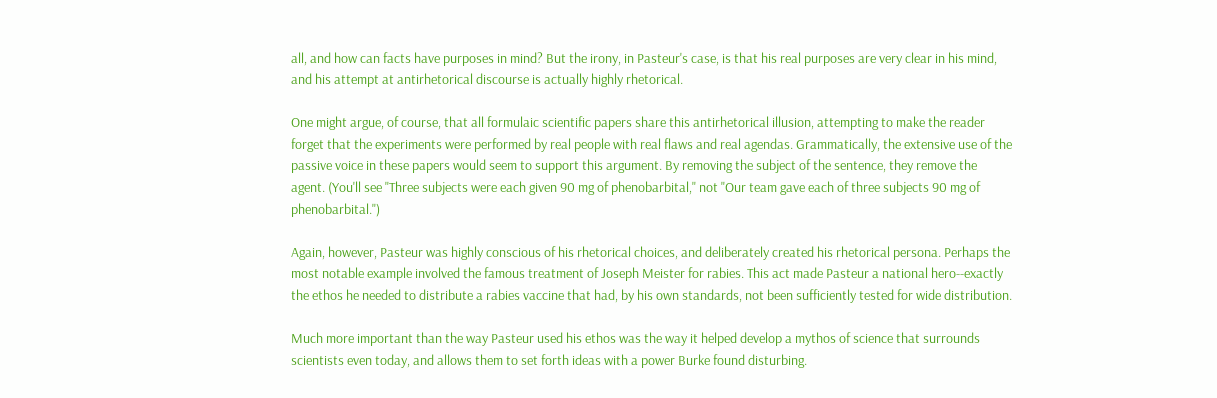all, and how can facts have purposes in mind? But the irony, in Pasteur's case, is that his real purposes are very clear in his mind, and his attempt at antirhetorical discourse is actually highly rhetorical.

One might argue, of course, that all formulaic scientific papers share this antirhetorical illusion, attempting to make the reader forget that the experiments were performed by real people with real flaws and real agendas. Grammatically, the extensive use of the passive voice in these papers would seem to support this argument. By removing the subject of the sentence, they remove the agent. (You'll see "Three subjects were each given 90 mg of phenobarbital," not "Our team gave each of three subjects 90 mg of phenobarbital.")

Again, however, Pasteur was highly conscious of his rhetorical choices, and deliberately created his rhetorical persona. Perhaps the most notable example involved the famous treatment of Joseph Meister for rabies. This act made Pasteur a national hero--exactly the ethos he needed to distribute a rabies vaccine that had, by his own standards, not been sufficiently tested for wide distribution.

Much more important than the way Pasteur used his ethos was the way it helped develop a mythos of science that surrounds scientists even today, and allows them to set forth ideas with a power Burke found disturbing.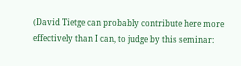(David Tietge can probably contribute here more effectively than I can, to judge by this seminar: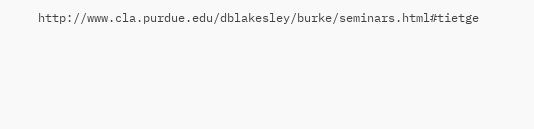http://www.cla.purdue.edu/dblakesley/burke/seminars.html#tietge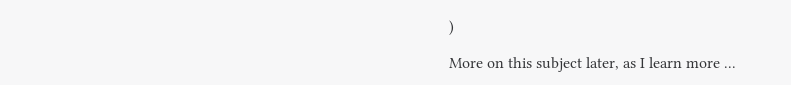)

More on this subject later, as I learn more ...